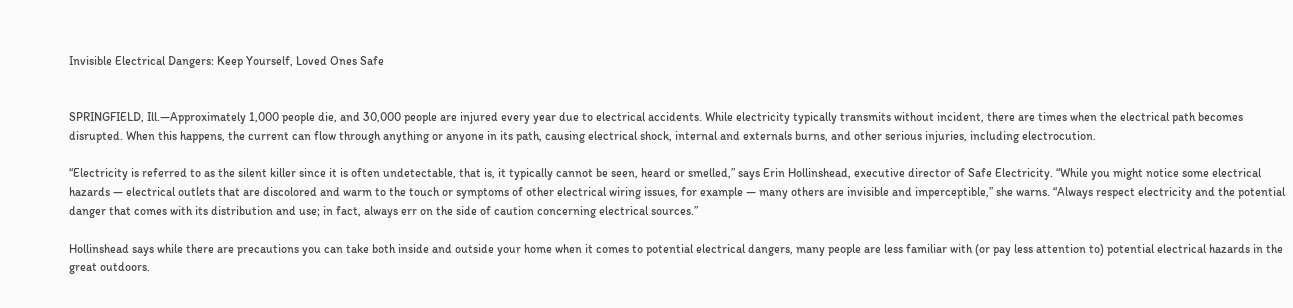Invisible Electrical Dangers: Keep Yourself, Loved Ones Safe


SPRINGFIELD, Ill.—Approximately 1,000 people die, and 30,000 people are injured every year due to electrical accidents. While electricity typically transmits without incident, there are times when the electrical path becomes disrupted. When this happens, the current can flow through anything or anyone in its path, causing electrical shock, internal and externals burns, and other serious injuries, including electrocution.

“Electricity is referred to as the silent killer since it is often undetectable, that is, it typically cannot be seen, heard or smelled,” says Erin Hollinshead, executive director of Safe Electricity. “While you might notice some electrical hazards — electrical outlets that are discolored and warm to the touch or symptoms of other electrical wiring issues, for example — many others are invisible and imperceptible,” she warns. “Always respect electricity and the potential danger that comes with its distribution and use; in fact, always err on the side of caution concerning electrical sources.”

Hollinshead says while there are precautions you can take both inside and outside your home when it comes to potential electrical dangers, many people are less familiar with (or pay less attention to) potential electrical hazards in the great outdoors.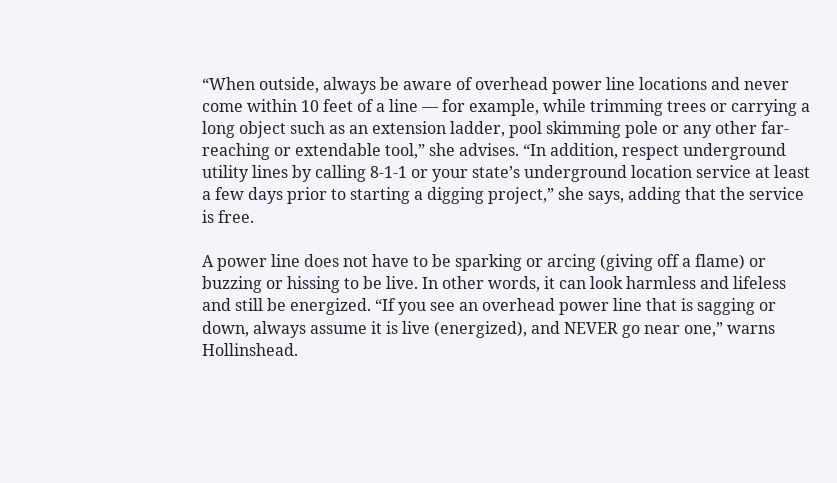“When outside, always be aware of overhead power line locations and never come within 10 feet of a line — for example, while trimming trees or carrying a long object such as an extension ladder, pool skimming pole or any other far-reaching or extendable tool,” she advises. “In addition, respect underground utility lines by calling 8-1-1 or your state’s underground location service at least a few days prior to starting a digging project,” she says, adding that the service is free.

A power line does not have to be sparking or arcing (giving off a flame) or buzzing or hissing to be live. In other words, it can look harmless and lifeless and still be energized. “If you see an overhead power line that is sagging or down, always assume it is live (energized), and NEVER go near one,” warns Hollinshead.